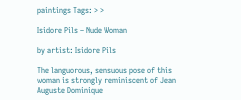paintings Tags: > >

Isidore Pils – Nude Woman

by artist: Isidore Pils

The languorous, sensuous pose of this woman is strongly reminiscent of Jean Auguste Dominique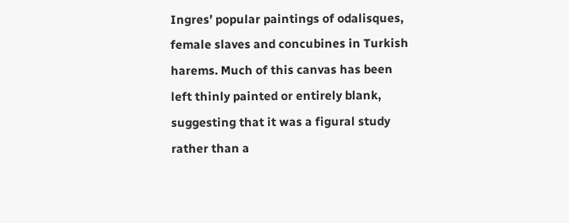Ingres’ popular paintings of odalisques, female slaves and concubines in Turkish harems. Much of this canvas has been left thinly painted or entirely blank, suggesting that it was a figural study rather than a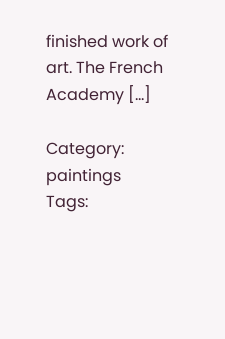finished work of art. The French Academy [...]

Category: paintings
Tags: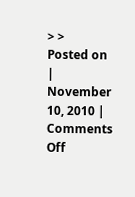> >
Posted on | November 10, 2010 | Comments Off